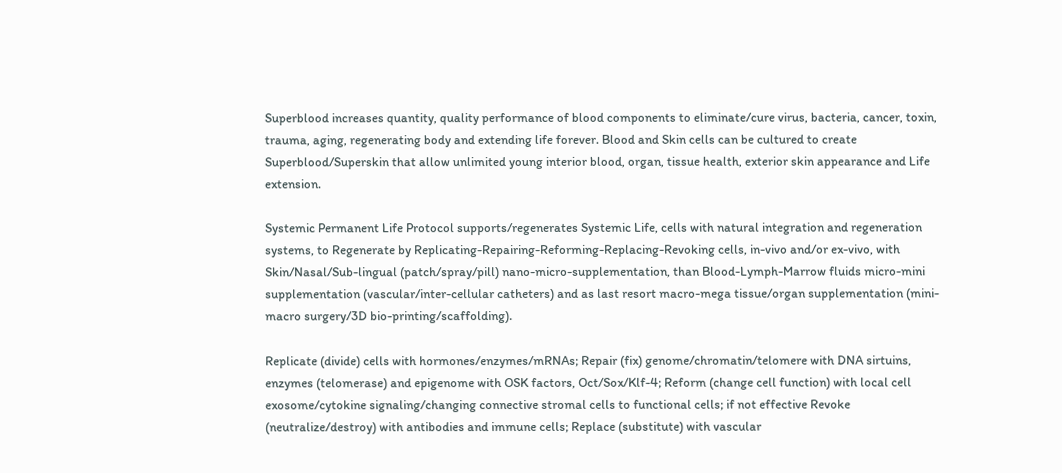Superblood increases quantity, quality performance of blood components to eliminate/cure virus, bacteria, cancer, toxin, trauma, aging, regenerating body and extending life forever. Blood and Skin cells can be cultured to create Superblood/Superskin that allow unlimited young interior blood, organ, tissue health, exterior skin appearance and Life extension.

Systemic Permanent Life Protocol supports/regenerates Systemic Life, cells with natural integration and regeneration systems, to Regenerate by Replicating-Repairing-Reforming-Replacing-Revoking cells, in-vivo and/or ex-vivo, with Skin/Nasal/Sub-lingual (patch/spray/pill) nano-micro-supplementation, than Blood-Lymph-Marrow fluids micro-mini supplementation (vascular/inter-cellular catheters) and as last resort macro-mega tissue/organ supplementation (mini-macro surgery/3D bio-printing/scaffolding).

Replicate (divide) cells with hormones/enzymes/mRNAs; Repair (fix) genome/chromatin/telomere with DNA sirtuins, enzymes (telomerase) and epigenome with OSK factors, Oct/Sox/Klf-4; Reform (change cell function) with local cell exosome/cytokine signaling/changing connective stromal cells to functional cells; if not effective Revoke (neutralize/destroy) with antibodies and immune cells; Replace (substitute) with vascular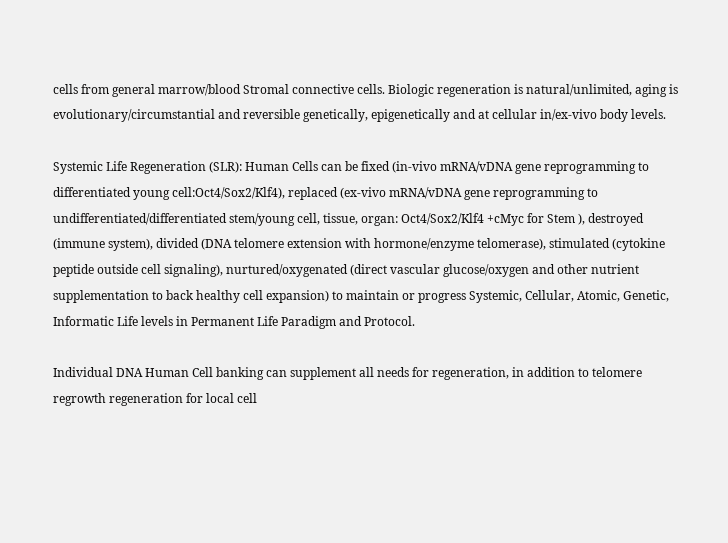cells from general marrow/blood Stromal connective cells. Biologic regeneration is natural/unlimited, aging is evolutionary/circumstantial and reversible genetically, epigenetically and at cellular in/ex-vivo body levels.

Systemic Life Regeneration (SLR): Human Cells can be fixed (in-vivo mRNA/vDNA gene reprogramming to differentiated young cell:Oct4/Sox2/Klf4), replaced (ex-vivo mRNA/vDNA gene reprogramming to undifferentiated/differentiated stem/young cell, tissue, organ: Oct4/Sox2/Klf4 +cMyc for Stem ), destroyed (immune system), divided (DNA telomere extension with hormone/enzyme telomerase), stimulated (cytokine peptide outside cell signaling), nurtured/oxygenated (direct vascular glucose/oxygen and other nutrient supplementation to back healthy cell expansion) to maintain or progress Systemic, Cellular, Atomic, Genetic, Informatic Life levels in Permanent Life Paradigm and Protocol.

Individual DNA Human Cell banking can supplement all needs for regeneration, in addition to telomere regrowth regeneration for local cell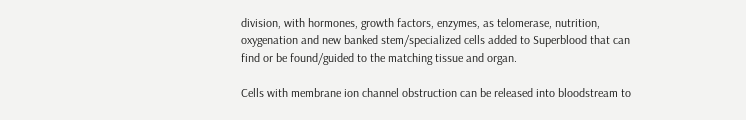division, with hormones, growth factors, enzymes, as telomerase, nutrition, oxygenation and new banked stem/specialized cells added to Superblood that can find or be found/guided to the matching tissue and organ.

Cells with membrane ion channel obstruction can be released into bloodstream to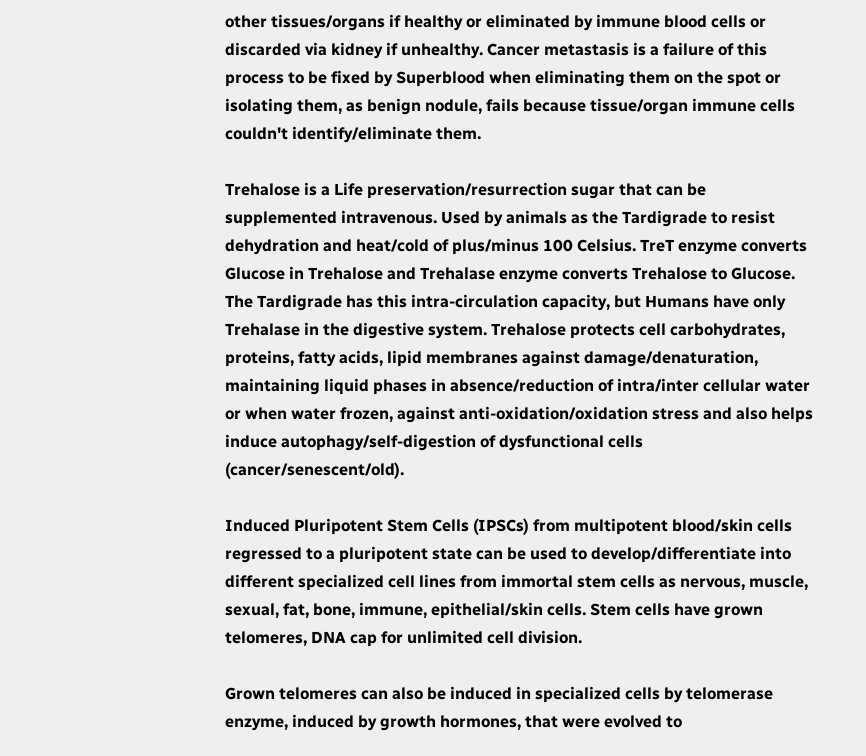other tissues/organs if healthy or eliminated by immune blood cells or discarded via kidney if unhealthy. Cancer metastasis is a failure of this process to be fixed by Superblood when eliminating them on the spot or isolating them, as benign nodule, fails because tissue/organ immune cells couldn't identify/eliminate them.

Trehalose is a Life preservation/resurrection sugar that can be supplemented intravenous. Used by animals as the Tardigrade to resist dehydration and heat/cold of plus/minus 100 Celsius. TreT enzyme converts Glucose in Trehalose and Trehalase enzyme converts Trehalose to Glucose. The Tardigrade has this intra-circulation capacity, but Humans have only Trehalase in the digestive system. Trehalose protects cell carbohydrates, proteins, fatty acids, lipid membranes against damage/denaturation, maintaining liquid phases in absence/reduction of intra/inter cellular water or when water frozen, against anti-oxidation/oxidation stress and also helps induce autophagy/self-digestion of dysfunctional cells (cancer/senescent/old).

Induced Pluripotent Stem Cells (IPSCs) from multipotent blood/skin cells regressed to a pluripotent state can be used to develop/differentiate into different specialized cell lines from immortal stem cells as nervous, muscle, sexual, fat, bone, immune, epithelial/skin cells. Stem cells have grown telomeres, DNA cap for unlimited cell division.

Grown telomeres can also be induced in specialized cells by telomerase enzyme, induced by growth hormones, that were evolved to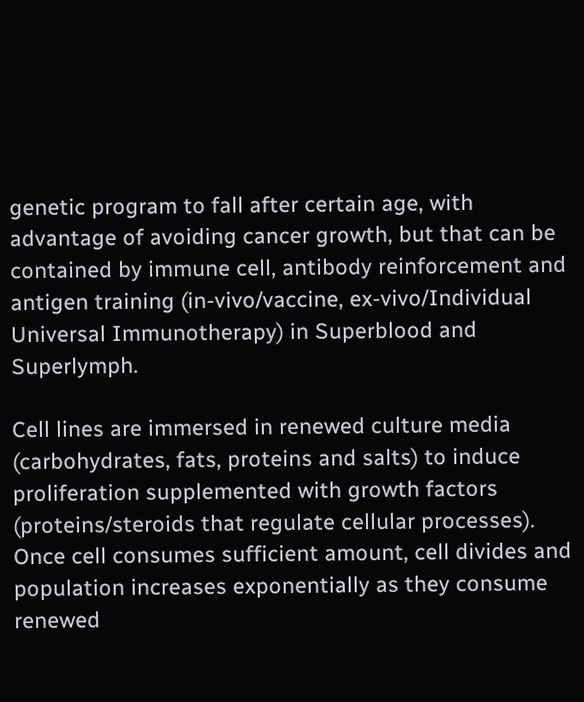genetic program to fall after certain age, with advantage of avoiding cancer growth, but that can be contained by immune cell, antibody reinforcement and antigen training (in-vivo/vaccine, ex-vivo/Individual Universal Immunotherapy) in Superblood and Superlymph.

Cell lines are immersed in renewed culture media (carbohydrates, fats, proteins and salts) to induce proliferation supplemented with growth factors (proteins/steroids that regulate cellular processes). Once cell consumes sufficient amount, cell divides and population increases exponentially as they consume renewed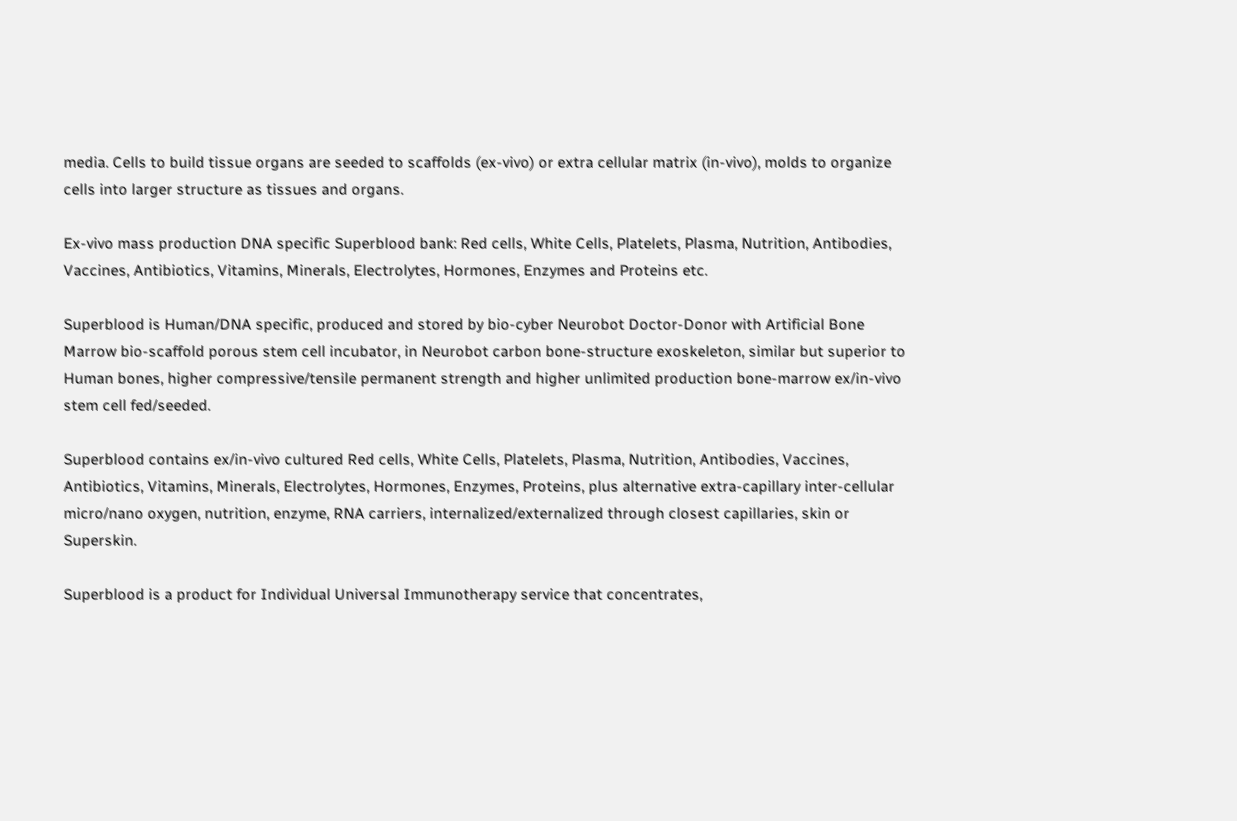media. Cells to build tissue organs are seeded to scaffolds (ex-vivo) or extra cellular matrix (in-vivo), molds to organize cells into larger structure as tissues and organs.

Ex-vivo mass production DNA specific Superblood bank: Red cells, White Cells, Platelets, Plasma, Nutrition, Antibodies, Vaccines, Antibiotics, Vitamins, Minerals, Electrolytes, Hormones, Enzymes and Proteins etc.

Superblood is Human/DNA specific, produced and stored by bio-cyber Neurobot Doctor-Donor with Artificial Bone Marrow bio-scaffold porous stem cell incubator, in Neurobot carbon bone-structure exoskeleton, similar but superior to Human bones, higher compressive/tensile permanent strength and higher unlimited production bone-marrow ex/in-vivo stem cell fed/seeded.

Superblood contains ex/in-vivo cultured Red cells, White Cells, Platelets, Plasma, Nutrition, Antibodies, Vaccines, Antibiotics, Vitamins, Minerals, Electrolytes, Hormones, Enzymes, Proteins, plus alternative extra-capillary inter-cellular micro/nano oxygen, nutrition, enzyme, RNA carriers, internalized/externalized through closest capillaries, skin or Superskin.

Superblood is a product for Individual Universal Immunotherapy service that concentrates,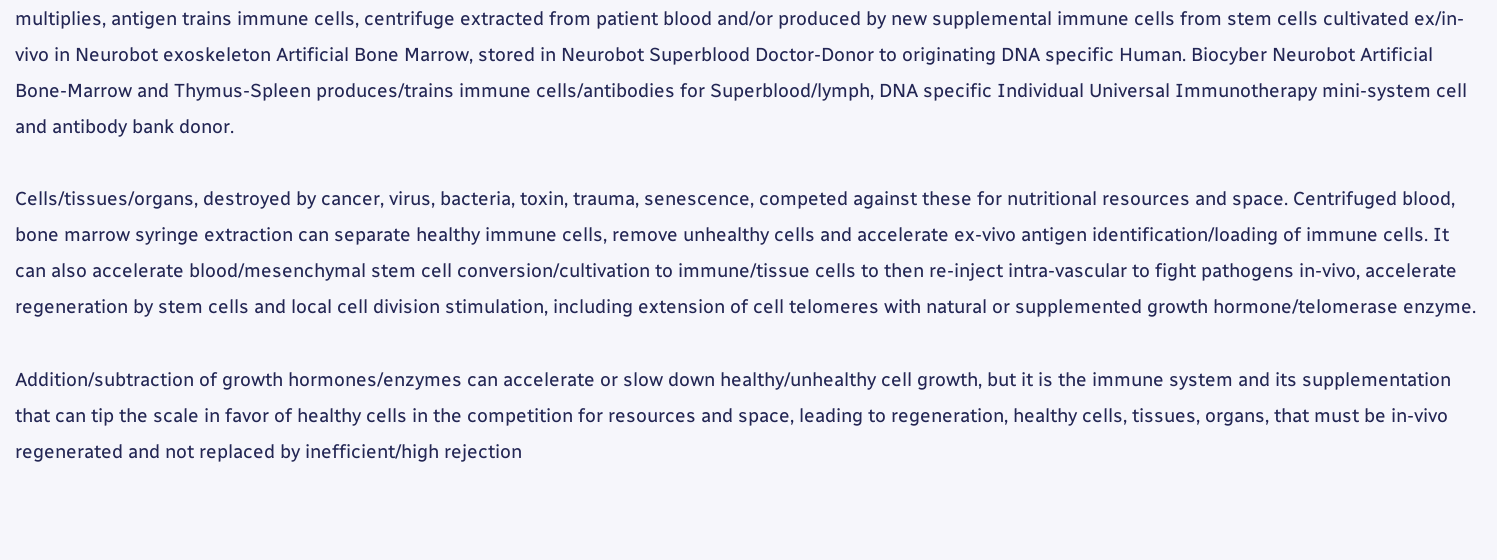multiplies, antigen trains immune cells, centrifuge extracted from patient blood and/or produced by new supplemental immune cells from stem cells cultivated ex/in-vivo in Neurobot exoskeleton Artificial Bone Marrow, stored in Neurobot Superblood Doctor-Donor to originating DNA specific Human. Biocyber Neurobot Artificial Bone-Marrow and Thymus-Spleen produces/trains immune cells/antibodies for Superblood/lymph, DNA specific Individual Universal Immunotherapy mini-system cell and antibody bank donor.

Cells/tissues/organs, destroyed by cancer, virus, bacteria, toxin, trauma, senescence, competed against these for nutritional resources and space. Centrifuged blood, bone marrow syringe extraction can separate healthy immune cells, remove unhealthy cells and accelerate ex-vivo antigen identification/loading of immune cells. It can also accelerate blood/mesenchymal stem cell conversion/cultivation to immune/tissue cells to then re-inject intra-vascular to fight pathogens in-vivo, accelerate regeneration by stem cells and local cell division stimulation, including extension of cell telomeres with natural or supplemented growth hormone/telomerase enzyme.

Addition/subtraction of growth hormones/enzymes can accelerate or slow down healthy/unhealthy cell growth, but it is the immune system and its supplementation that can tip the scale in favor of healthy cells in the competition for resources and space, leading to regeneration, healthy cells, tissues, organs, that must be in-vivo regenerated and not replaced by inefficient/high rejection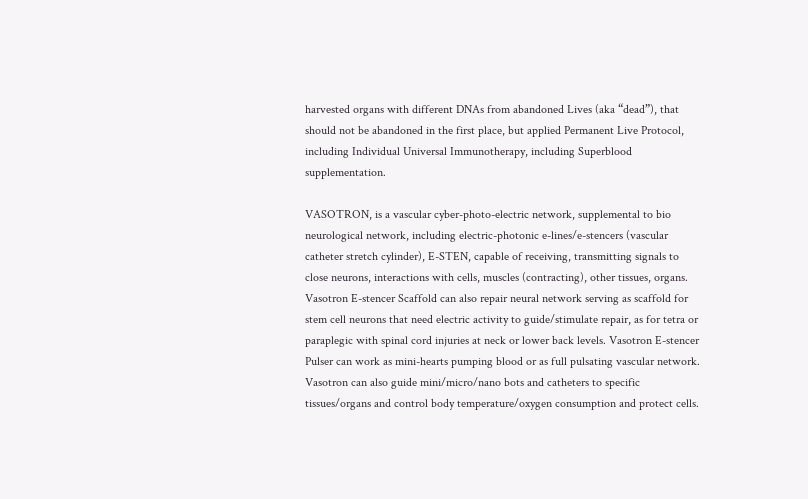harvested organs with different DNAs from abandoned Lives (aka “dead”), that should not be abandoned in the first place, but applied Permanent Live Protocol, including Individual Universal Immunotherapy, including Superblood supplementation.

VASOTRON, is a vascular cyber-photo-electric network, supplemental to bio neurological network, including electric-photonic e-lines/e-stencers (vascular catheter stretch cylinder), E-STEN, capable of receiving, transmitting signals to close neurons, interactions with cells, muscles (contracting), other tissues, organs. Vasotron E-stencer Scaffold can also repair neural network serving as scaffold for stem cell neurons that need electric activity to guide/stimulate repair, as for tetra or paraplegic with spinal cord injuries at neck or lower back levels. Vasotron E-stencer Pulser can work as mini-hearts pumping blood or as full pulsating vascular network. Vasotron can also guide mini/micro/nano bots and catheters to specific tissues/organs and control body temperature/oxygen consumption and protect cells.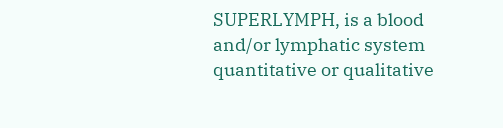SUPERLYMPH, is a blood and/or lymphatic system quantitative or qualitative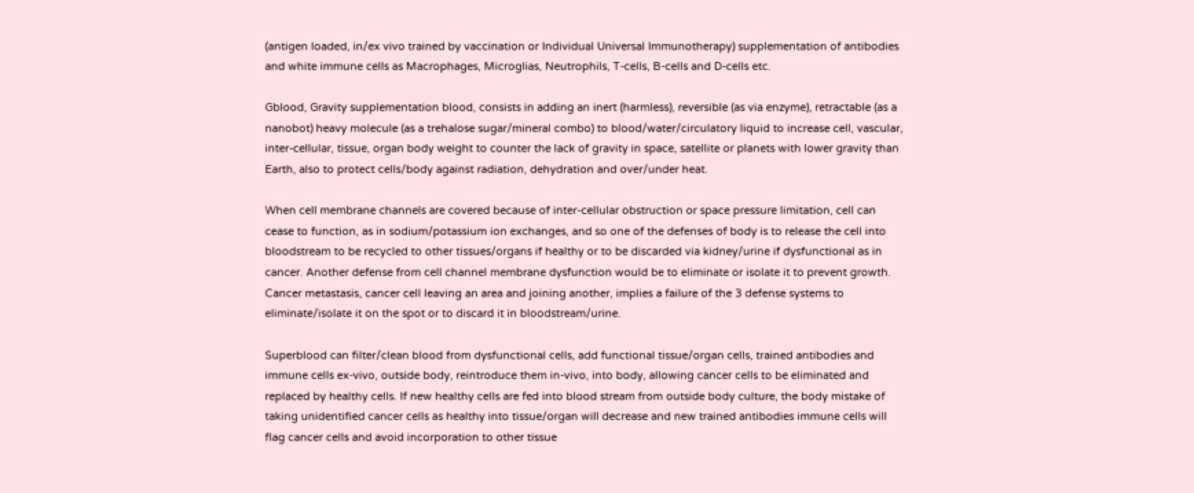(antigen loaded, in/ex vivo trained by vaccination or Individual Universal Immunotherapy) supplementation of antibodies and white immune cells as Macrophages, Microglias, Neutrophils, T-cells, B-cells and D-cells etc.

Gblood, Gravity supplementation blood, consists in adding an inert (harmless), reversible (as via enzyme), retractable (as a nanobot) heavy molecule (as a trehalose sugar/mineral combo) to blood/water/circulatory liquid to increase cell, vascular, inter-cellular, tissue, organ body weight to counter the lack of gravity in space, satellite or planets with lower gravity than Earth, also to protect cells/body against radiation, dehydration and over/under heat.

When cell membrane channels are covered because of inter-cellular obstruction or space pressure limitation, cell can cease to function, as in sodium/potassium ion exchanges, and so one of the defenses of body is to release the cell into bloodstream to be recycled to other tissues/organs if healthy or to be discarded via kidney/urine if dysfunctional as in cancer. Another defense from cell channel membrane dysfunction would be to eliminate or isolate it to prevent growth. Cancer metastasis, cancer cell leaving an area and joining another, implies a failure of the 3 defense systems to eliminate/isolate it on the spot or to discard it in bloodstream/urine.

Superblood can filter/clean blood from dysfunctional cells, add functional tissue/organ cells, trained antibodies and immune cells ex-vivo, outside body, reintroduce them in-vivo, into body, allowing cancer cells to be eliminated and replaced by healthy cells. If new healthy cells are fed into blood stream from outside body culture, the body mistake of taking unidentified cancer cells as healthy into tissue/organ will decrease and new trained antibodies immune cells will flag cancer cells and avoid incorporation to other tissue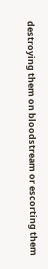destroying them on bloodstream or escorting them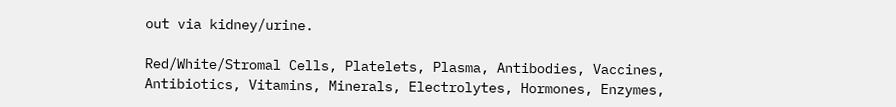out via kidney/urine.

Red/White/Stromal Cells, Platelets, Plasma, Antibodies, Vaccines, Antibiotics, Vitamins, Minerals, Electrolytes, Hormones, Enzymes,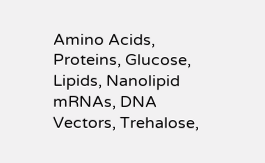Amino Acids, Proteins, Glucose, Lipids, Nanolipid mRNAs, DNA Vectors, Trehalose,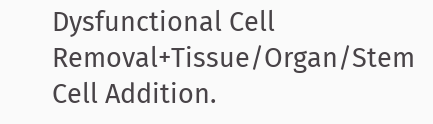Dysfunctional Cell Removal+Tissue/Organ/Stem Cell Addition.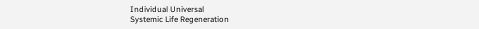Individual Universal
Systemic Life Regeneration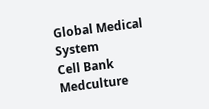Global Medical System
Cell Bank Medculture